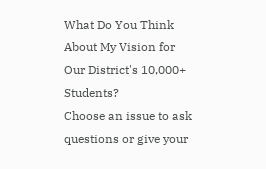What Do You Think About My Vision for Our District's 10,000+ Students?
Choose an issue to ask questions or give your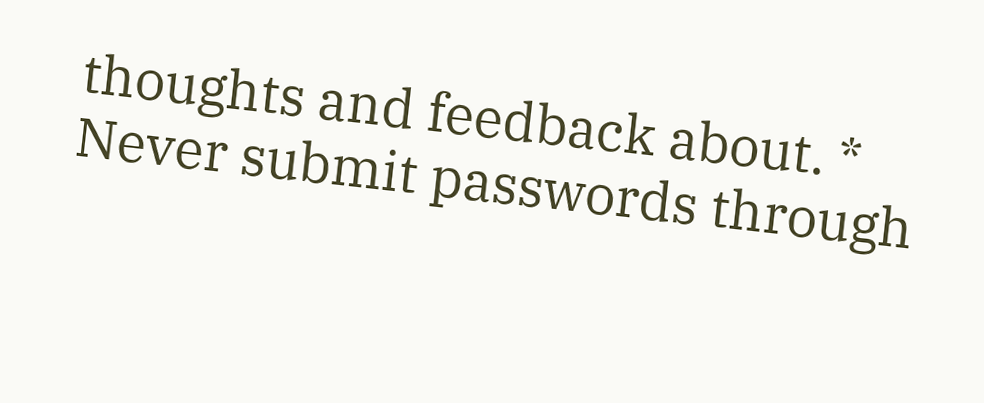thoughts and feedback about. *
Never submit passwords through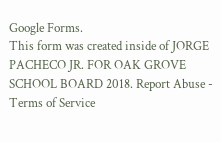Google Forms.
This form was created inside of JORGE PACHECO JR. FOR OAK GROVE SCHOOL BOARD 2018. Report Abuse - Terms of Service